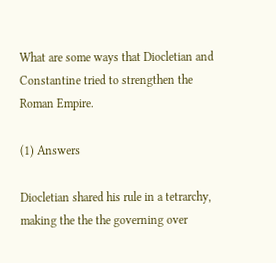What are some ways that Diocletian and Constantine tried to strengthen the Roman Empire.

(1) Answers

Diocletian shared his rule in a tetrarchy, making the the the governing over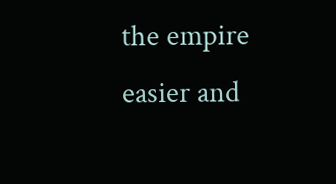the empire easier and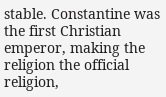stable. Constantine was the first Christian emperor, making the religion the official religion,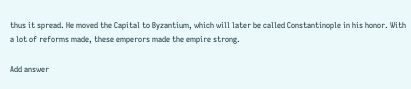thus it spread. He moved the Capital to Byzantium, which will later be called Constantinople in his honor. With a lot of reforms made, these emperors made the empire strong.

Add answer